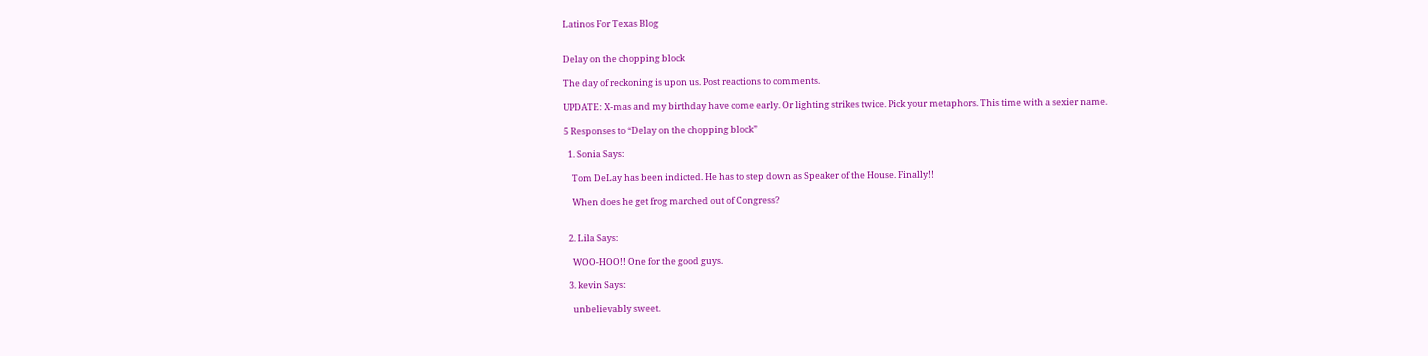Latinos For Texas Blog


Delay on the chopping block

The day of reckoning is upon us. Post reactions to comments.

UPDATE: X-mas and my birthday have come early. Or lighting strikes twice. Pick your metaphors. This time with a sexier name.

5 Responses to “Delay on the chopping block”

  1. Sonia Says:

    Tom DeLay has been indicted. He has to step down as Speaker of the House. Finally!!

    When does he get frog marched out of Congress?


  2. Lila Says:

    WOO-HOO!! One for the good guys.

  3. kevin Says:

    unbelievably sweet.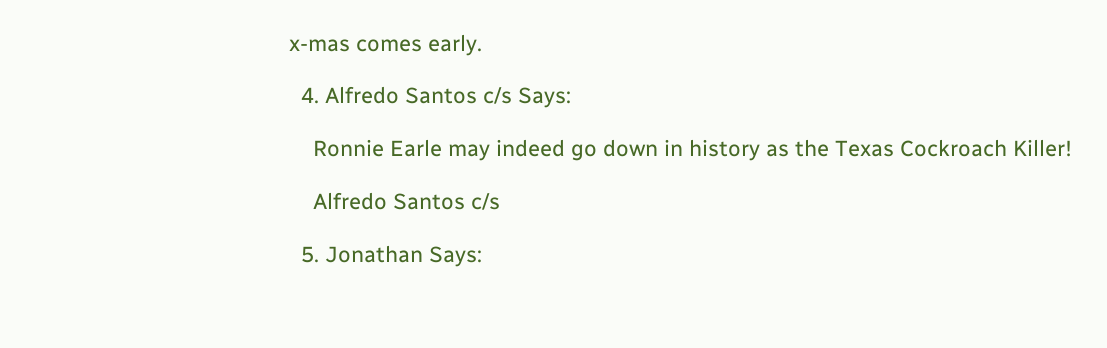x-mas comes early.

  4. Alfredo Santos c/s Says:

    Ronnie Earle may indeed go down in history as the Texas Cockroach Killer!

    Alfredo Santos c/s

  5. Jonathan Says: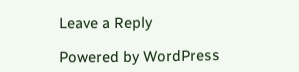Leave a Reply

Powered by WordPress